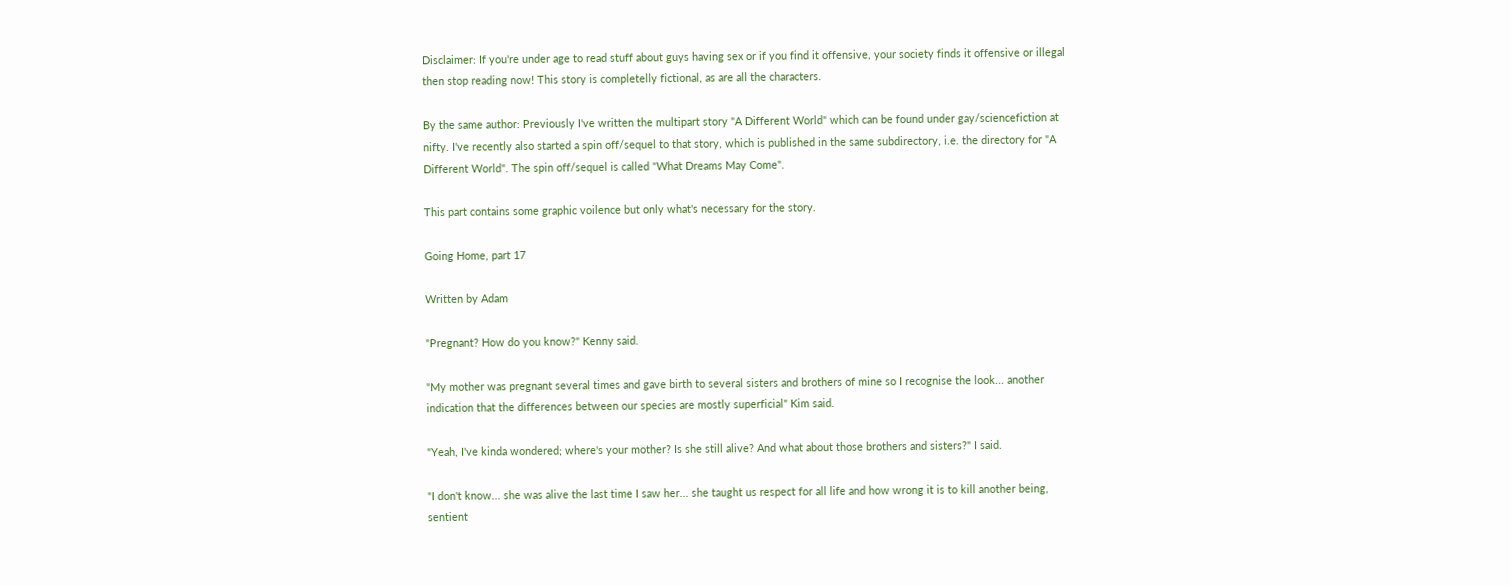Disclaimer: If you're under age to read stuff about guys having sex or if you find it offensive, your society finds it offensive or illegal then stop reading now! This story is completelly fictional, as are all the characters.

By the same author: Previously I've written the multipart story "A Different World" which can be found under gay/sciencefiction at nifty. I've recently also started a spin off/sequel to that story, which is published in the same subdirectory, i.e. the directory for "A Different World". The spin off/sequel is called "What Dreams May Come".

This part contains some graphic voilence but only what's necessary for the story.

Going Home, part 17

Written by Adam

"Pregnant? How do you know?" Kenny said.

"My mother was pregnant several times and gave birth to several sisters and brothers of mine so I recognise the look... another indication that the differences between our species are mostly superficial" Kim said.

"Yeah, I've kinda wondered; where's your mother? Is she still alive? And what about those brothers and sisters?" I said.

"I don't know... she was alive the last time I saw her... she taught us respect for all life and how wrong it is to kill another being, sentient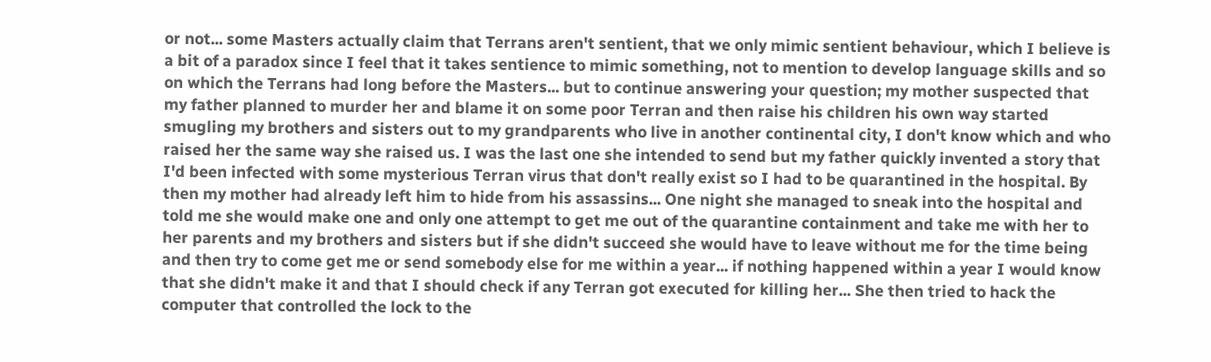or not... some Masters actually claim that Terrans aren't sentient, that we only mimic sentient behaviour, which I believe is a bit of a paradox since I feel that it takes sentience to mimic something, not to mention to develop language skills and so on which the Terrans had long before the Masters... but to continue answering your question; my mother suspected that my father planned to murder her and blame it on some poor Terran and then raise his children his own way started smugling my brothers and sisters out to my grandparents who live in another continental city, I don't know which and who raised her the same way she raised us. I was the last one she intended to send but my father quickly invented a story that I'd been infected with some mysterious Terran virus that don't really exist so I had to be quarantined in the hospital. By then my mother had already left him to hide from his assassins... One night she managed to sneak into the hospital and told me she would make one and only one attempt to get me out of the quarantine containment and take me with her to her parents and my brothers and sisters but if she didn't succeed she would have to leave without me for the time being and then try to come get me or send somebody else for me within a year... if nothing happened within a year I would know that she didn't make it and that I should check if any Terran got executed for killing her... She then tried to hack the computer that controlled the lock to the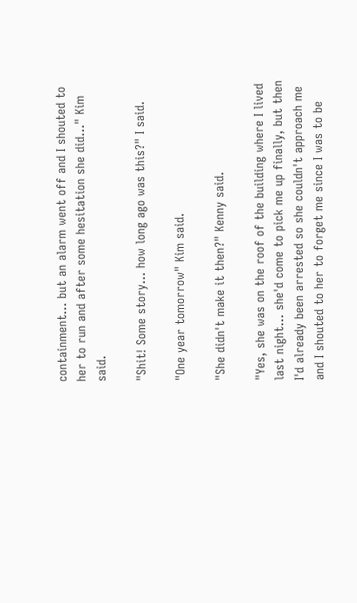containment... but an alarm went off and I shouted to her to run and after some hesitation she did..." Kim said.

"Shit! Some story... how long ago was this?" I said.

"One year tomorrow" Kim said.

"She didn't make it then?" Kenny said.

"Yes, she was on the roof of the building where I lived last night... she'd come to pick me up finally, but then I'd already been arrested so she couldn't approach me and I shouted to her to forget me since I was to be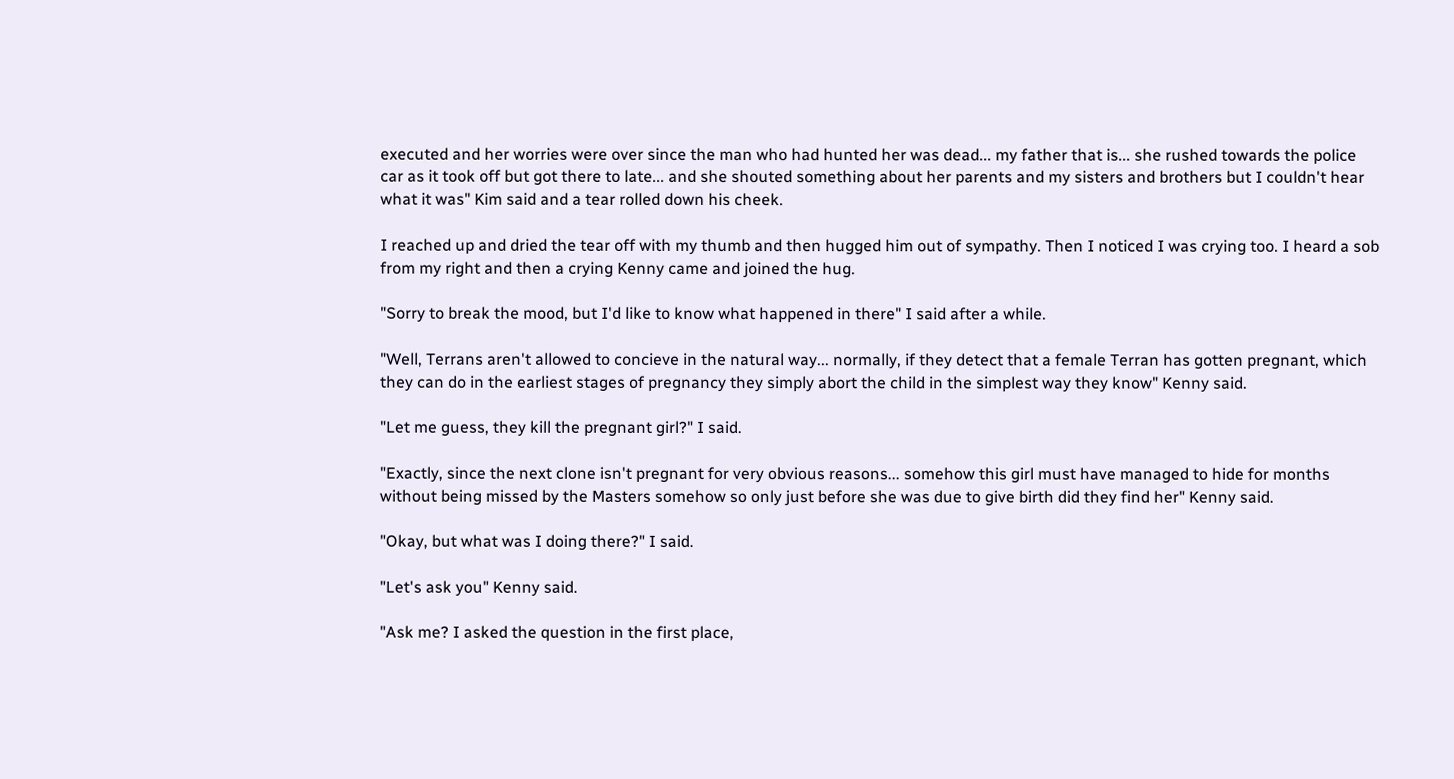executed and her worries were over since the man who had hunted her was dead... my father that is... she rushed towards the police car as it took off but got there to late... and she shouted something about her parents and my sisters and brothers but I couldn't hear what it was" Kim said and a tear rolled down his cheek.

I reached up and dried the tear off with my thumb and then hugged him out of sympathy. Then I noticed I was crying too. I heard a sob from my right and then a crying Kenny came and joined the hug.

"Sorry to break the mood, but I'd like to know what happened in there" I said after a while.

"Well, Terrans aren't allowed to concieve in the natural way... normally, if they detect that a female Terran has gotten pregnant, which they can do in the earliest stages of pregnancy they simply abort the child in the simplest way they know" Kenny said.

"Let me guess, they kill the pregnant girl?" I said.

"Exactly, since the next clone isn't pregnant for very obvious reasons... somehow this girl must have managed to hide for months without being missed by the Masters somehow so only just before she was due to give birth did they find her" Kenny said.

"Okay, but what was I doing there?" I said.

"Let's ask you" Kenny said.

"Ask me? I asked the question in the first place,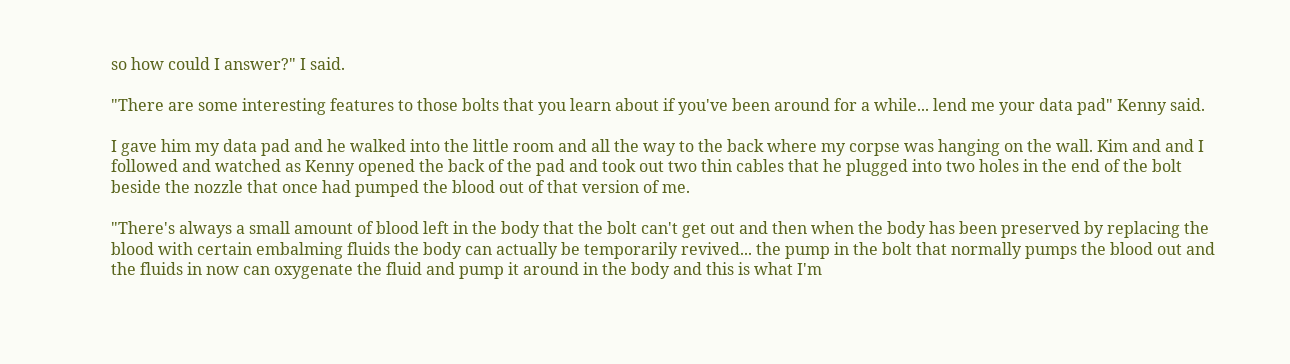so how could I answer?" I said.

"There are some interesting features to those bolts that you learn about if you've been around for a while... lend me your data pad" Kenny said.

I gave him my data pad and he walked into the little room and all the way to the back where my corpse was hanging on the wall. Kim and and I followed and watched as Kenny opened the back of the pad and took out two thin cables that he plugged into two holes in the end of the bolt beside the nozzle that once had pumped the blood out of that version of me.

"There's always a small amount of blood left in the body that the bolt can't get out and then when the body has been preserved by replacing the blood with certain embalming fluids the body can actually be temporarily revived... the pump in the bolt that normally pumps the blood out and the fluids in now can oxygenate the fluid and pump it around in the body and this is what I'm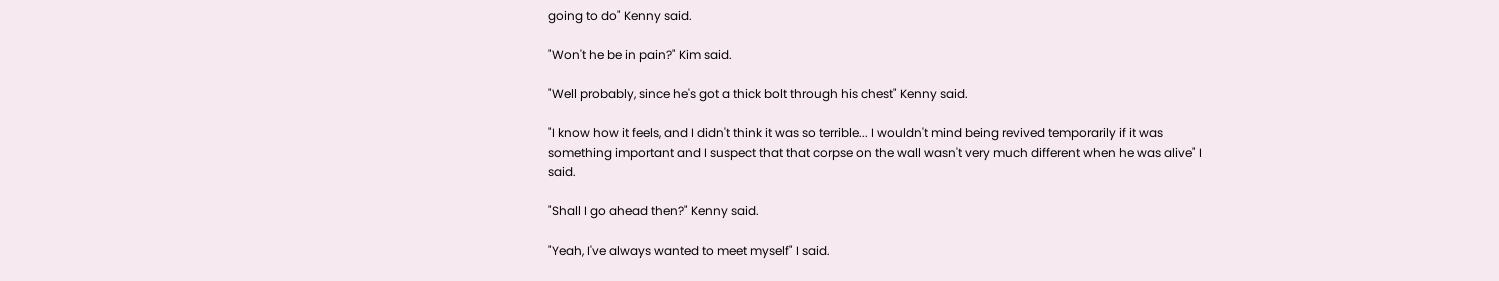going to do" Kenny said.

"Won't he be in pain?" Kim said.

"Well probably, since he's got a thick bolt through his chest" Kenny said.

"I know how it feels, and I didn't think it was so terrible... I wouldn't mind being revived temporarily if it was something important and I suspect that that corpse on the wall wasn't very much different when he was alive" I said.

"Shall I go ahead then?" Kenny said.

"Yeah, I've always wanted to meet myself" I said.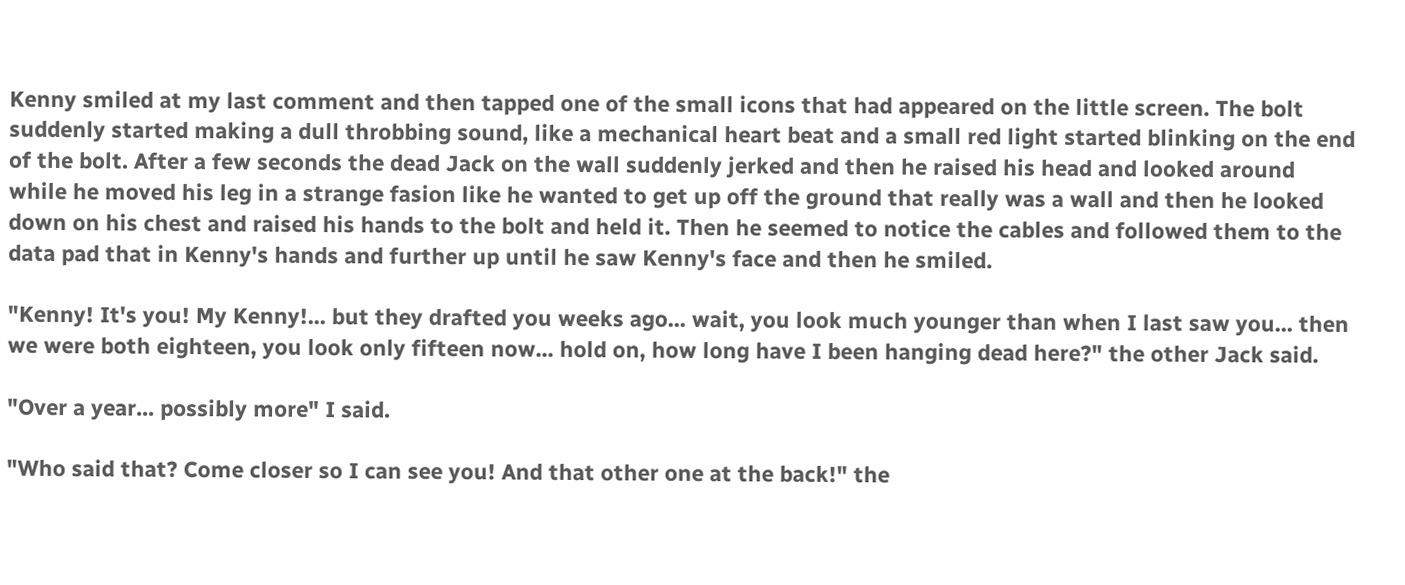Kenny smiled at my last comment and then tapped one of the small icons that had appeared on the little screen. The bolt suddenly started making a dull throbbing sound, like a mechanical heart beat and a small red light started blinking on the end of the bolt. After a few seconds the dead Jack on the wall suddenly jerked and then he raised his head and looked around while he moved his leg in a strange fasion like he wanted to get up off the ground that really was a wall and then he looked down on his chest and raised his hands to the bolt and held it. Then he seemed to notice the cables and followed them to the data pad that in Kenny's hands and further up until he saw Kenny's face and then he smiled.

"Kenny! It's you! My Kenny!... but they drafted you weeks ago... wait, you look much younger than when I last saw you... then we were both eighteen, you look only fifteen now... hold on, how long have I been hanging dead here?" the other Jack said.

"Over a year... possibly more" I said.

"Who said that? Come closer so I can see you! And that other one at the back!" the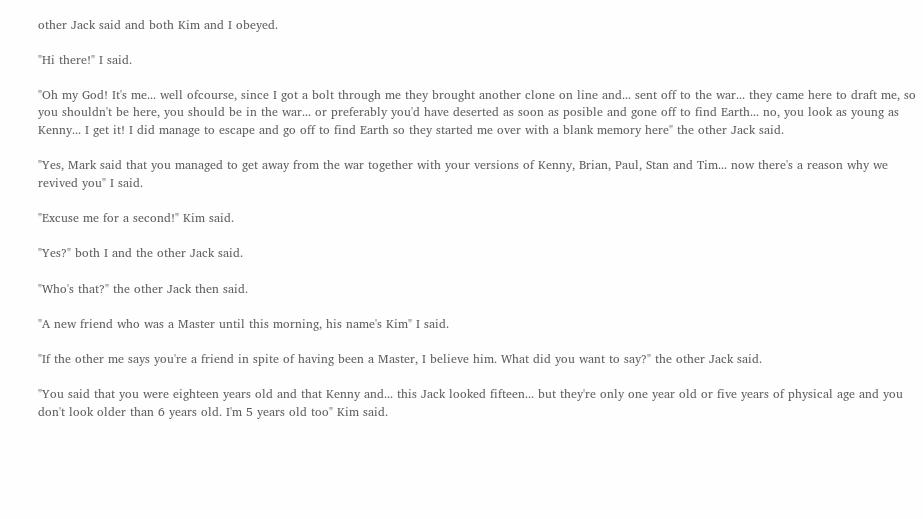other Jack said and both Kim and I obeyed.

"Hi there!" I said.

"Oh my God! It's me... well ofcourse, since I got a bolt through me they brought another clone on line and... sent off to the war... they came here to draft me, so you shouldn't be here, you should be in the war... or preferably you'd have deserted as soon as posible and gone off to find Earth... no, you look as young as Kenny... I get it! I did manage to escape and go off to find Earth so they started me over with a blank memory here" the other Jack said.

"Yes, Mark said that you managed to get away from the war together with your versions of Kenny, Brian, Paul, Stan and Tim... now there's a reason why we revived you" I said.

"Excuse me for a second!" Kim said.

"Yes?" both I and the other Jack said.

"Who's that?" the other Jack then said.

"A new friend who was a Master until this morning, his name's Kim" I said.

"If the other me says you're a friend in spite of having been a Master, I believe him. What did you want to say?" the other Jack said.

"You said that you were eighteen years old and that Kenny and... this Jack looked fifteen... but they're only one year old or five years of physical age and you don't look older than 6 years old. I'm 5 years old too" Kim said.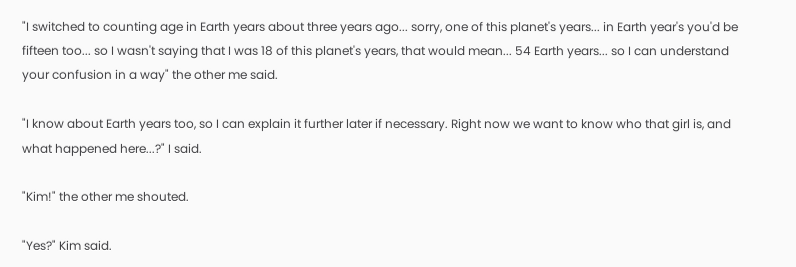"I switched to counting age in Earth years about three years ago... sorry, one of this planet's years... in Earth year's you'd be fifteen too... so I wasn't saying that I was 18 of this planet's years, that would mean... 54 Earth years... so I can understand your confusion in a way" the other me said.

"I know about Earth years too, so I can explain it further later if necessary. Right now we want to know who that girl is, and what happened here...?" I said.

"Kim!" the other me shouted.

"Yes?" Kim said.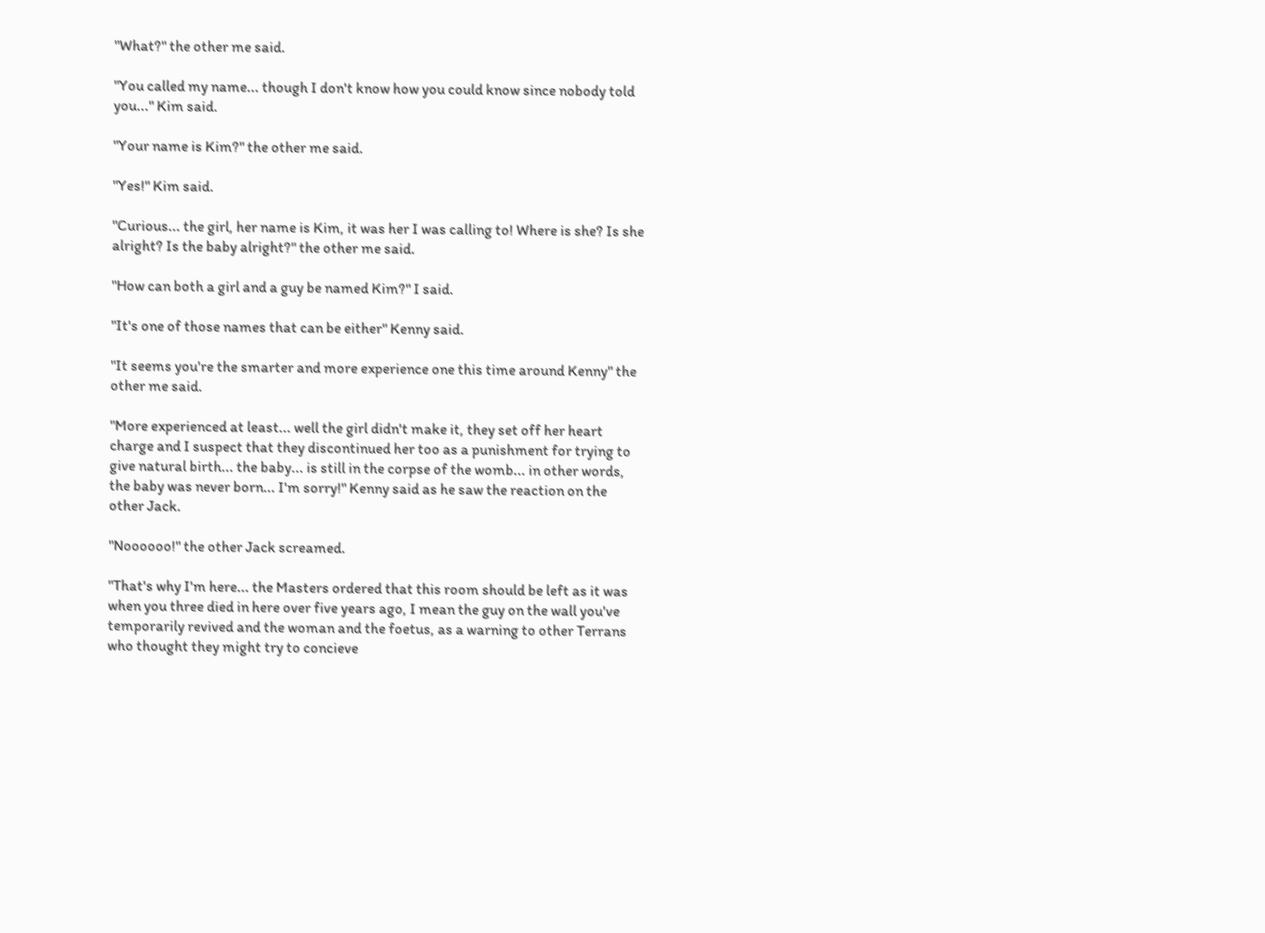"What?" the other me said.

"You called my name... though I don't know how you could know since nobody told you..." Kim said.

"Your name is Kim?" the other me said.

"Yes!" Kim said.

"Curious... the girl, her name is Kim, it was her I was calling to! Where is she? Is she alright? Is the baby alright?" the other me said.

"How can both a girl and a guy be named Kim?" I said.

"It's one of those names that can be either" Kenny said.

"It seems you're the smarter and more experience one this time around Kenny" the other me said.

"More experienced at least... well the girl didn't make it, they set off her heart charge and I suspect that they discontinued her too as a punishment for trying to give natural birth... the baby... is still in the corpse of the womb... in other words, the baby was never born... I'm sorry!" Kenny said as he saw the reaction on the other Jack.

"Noooooo!" the other Jack screamed.

"That's why I'm here... the Masters ordered that this room should be left as it was when you three died in here over five years ago, I mean the guy on the wall you've temporarily revived and the woman and the foetus, as a warning to other Terrans who thought they might try to concieve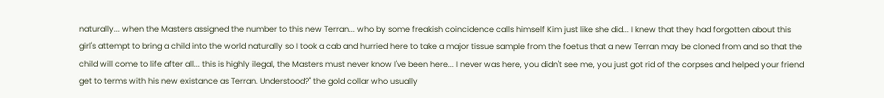naturally... when the Masters assigned the number to this new Terran... who by some freakish coincidence calls himself Kim just like she did... I knew that they had forgotten about this girl's attempt to bring a child into the world naturally so I took a cab and hurried here to take a major tissue sample from the foetus that a new Terran may be cloned from and so that the child will come to life after all... this is highly ilegal, the Masters must never know I've been here... I never was here, you didn't see me, you just got rid of the corpses and helped your friend get to terms with his new existance as Terran. Understood?" the gold collar who usually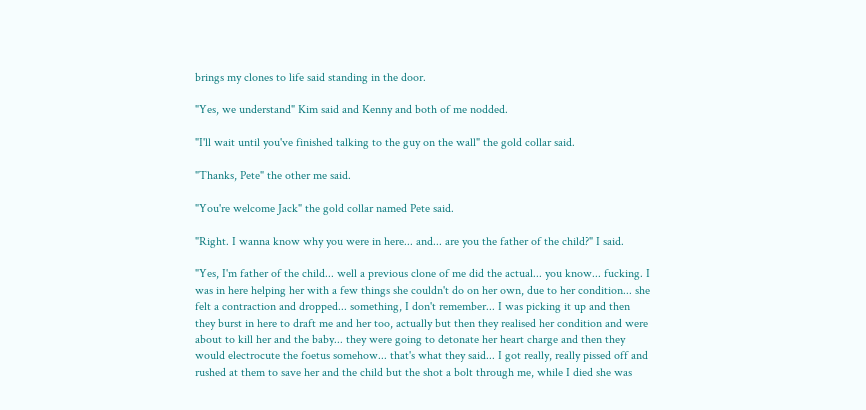brings my clones to life said standing in the door.

"Yes, we understand" Kim said and Kenny and both of me nodded.

"I'll wait until you've finished talking to the guy on the wall" the gold collar said.

"Thanks, Pete" the other me said.

"You're welcome Jack" the gold collar named Pete said.

"Right. I wanna know why you were in here... and... are you the father of the child?" I said.

"Yes, I'm father of the child... well a previous clone of me did the actual... you know... fucking. I was in here helping her with a few things she couldn't do on her own, due to her condition... she felt a contraction and dropped... something, I don't remember... I was picking it up and then they burst in here to draft me and her too, actually but then they realised her condition and were about to kill her and the baby... they were going to detonate her heart charge and then they would electrocute the foetus somehow... that's what they said... I got really, really pissed off and rushed at them to save her and the child but the shot a bolt through me, while I died she was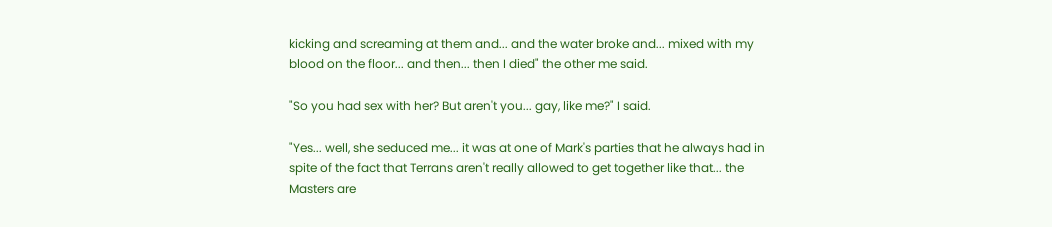kicking and screaming at them and... and the water broke and... mixed with my blood on the floor... and then... then I died" the other me said.

"So you had sex with her? But aren't you... gay, like me?" I said.

"Yes... well, she seduced me... it was at one of Mark's parties that he always had in spite of the fact that Terrans aren't really allowed to get together like that... the Masters are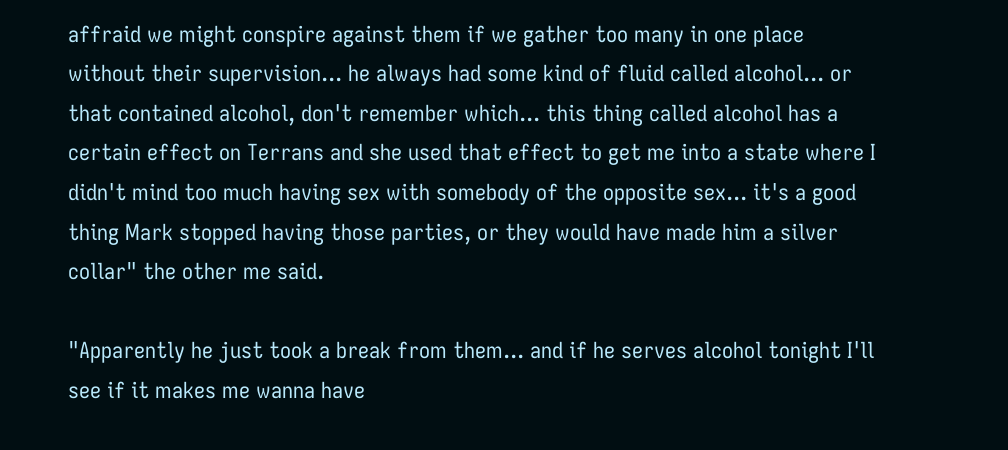affraid we might conspire against them if we gather too many in one place without their supervision... he always had some kind of fluid called alcohol... or that contained alcohol, don't remember which... this thing called alcohol has a certain effect on Terrans and she used that effect to get me into a state where I didn't mind too much having sex with somebody of the opposite sex... it's a good thing Mark stopped having those parties, or they would have made him a silver collar" the other me said.

"Apparently he just took a break from them... and if he serves alcohol tonight I'll see if it makes me wanna have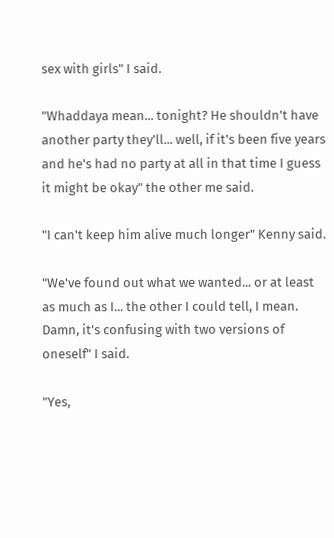sex with girls" I said.

"Whaddaya mean... tonight? He shouldn't have another party they'll... well, if it's been five years and he's had no party at all in that time I guess it might be okay" the other me said.

"I can't keep him alive much longer" Kenny said.

"We've found out what we wanted... or at least as much as I... the other I could tell, I mean. Damn, it's confusing with two versions of oneself" I said.

"Yes,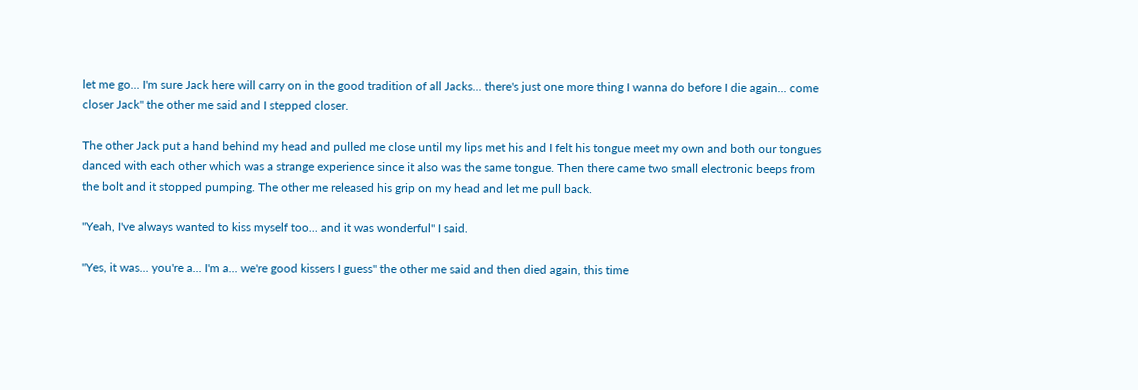let me go... I'm sure Jack here will carry on in the good tradition of all Jacks... there's just one more thing I wanna do before I die again... come closer Jack" the other me said and I stepped closer.

The other Jack put a hand behind my head and pulled me close until my lips met his and I felt his tongue meet my own and both our tongues danced with each other which was a strange experience since it also was the same tongue. Then there came two small electronic beeps from the bolt and it stopped pumping. The other me released his grip on my head and let me pull back.

"Yeah, I've always wanted to kiss myself too... and it was wonderful" I said.

"Yes, it was... you're a... I'm a... we're good kissers I guess" the other me said and then died again, this time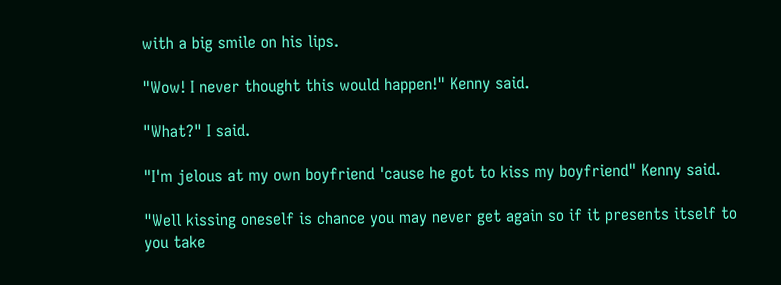with a big smile on his lips.

"Wow! I never thought this would happen!" Kenny said.

"What?" I said.

"I'm jelous at my own boyfriend 'cause he got to kiss my boyfriend" Kenny said.

"Well kissing oneself is chance you may never get again so if it presents itself to you take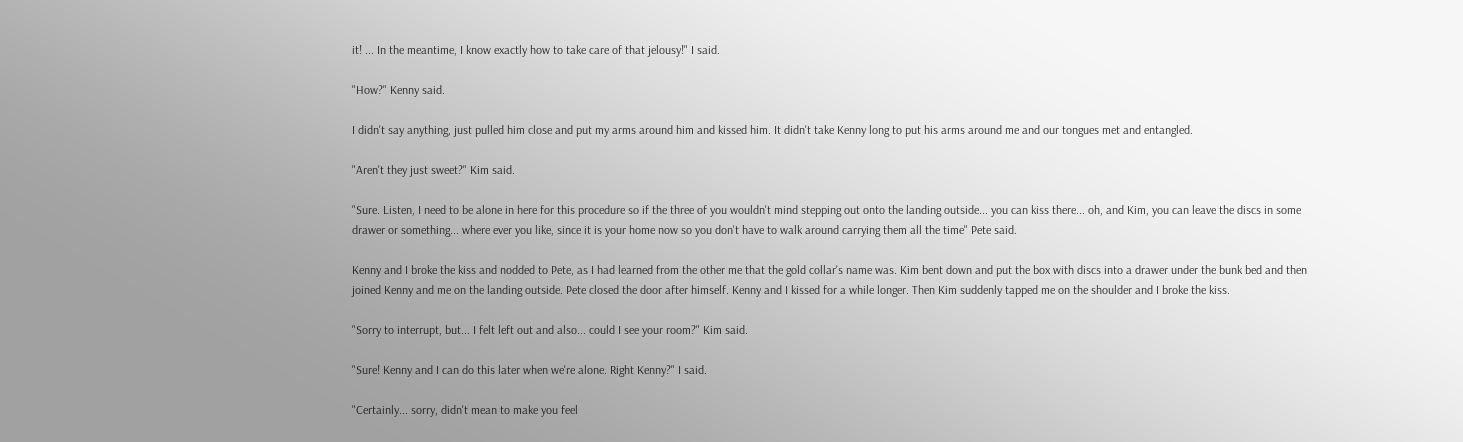it! ... In the meantime, I know exactly how to take care of that jelousy!" I said.

"How?" Kenny said.

I didn't say anything, just pulled him close and put my arms around him and kissed him. It didn't take Kenny long to put his arms around me and our tongues met and entangled.

"Aren't they just sweet?" Kim said.

"Sure. Listen, I need to be alone in here for this procedure so if the three of you wouldn't mind stepping out onto the landing outside... you can kiss there... oh, and Kim, you can leave the discs in some drawer or something... where ever you like, since it is your home now so you don't have to walk around carrying them all the time" Pete said.

Kenny and I broke the kiss and nodded to Pete, as I had learned from the other me that the gold collar's name was. Kim bent down and put the box with discs into a drawer under the bunk bed and then joined Kenny and me on the landing outside. Pete closed the door after himself. Kenny and I kissed for a while longer. Then Kim suddenly tapped me on the shoulder and I broke the kiss.

"Sorry to interrupt, but... I felt left out and also... could I see your room?" Kim said.

"Sure! Kenny and I can do this later when we're alone. Right Kenny?" I said.

"Certainly... sorry, didn't mean to make you feel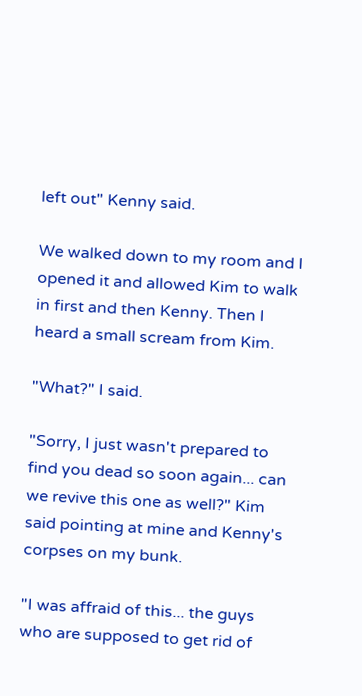left out" Kenny said.

We walked down to my room and I opened it and allowed Kim to walk in first and then Kenny. Then I heard a small scream from Kim.

"What?" I said.

"Sorry, I just wasn't prepared to find you dead so soon again... can we revive this one as well?" Kim said pointing at mine and Kenny's corpses on my bunk.

"I was affraid of this... the guys who are supposed to get rid of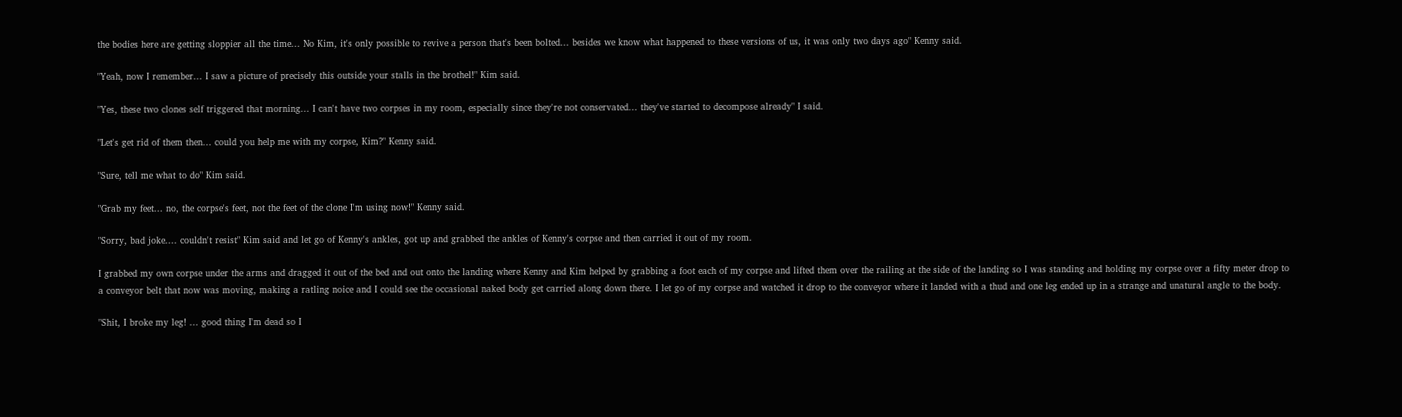the bodies here are getting sloppier all the time... No Kim, it's only possible to revive a person that's been bolted... besides we know what happened to these versions of us, it was only two days ago" Kenny said.

"Yeah, now I remember... I saw a picture of precisely this outside your stalls in the brothel!" Kim said.

"Yes, these two clones self triggered that morning... I can't have two corpses in my room, especially since they're not conservated... they've started to decompose already" I said.

"Let's get rid of them then... could you help me with my corpse, Kim?" Kenny said.

"Sure, tell me what to do" Kim said.

"Grab my feet... no, the corpse's feet, not the feet of the clone I'm using now!" Kenny said.

"Sorry, bad joke.... couldn't resist" Kim said and let go of Kenny's ankles, got up and grabbed the ankles of Kenny's corpse and then carried it out of my room.

I grabbed my own corpse under the arms and dragged it out of the bed and out onto the landing where Kenny and Kim helped by grabbing a foot each of my corpse and lifted them over the railing at the side of the landing so I was standing and holding my corpse over a fifty meter drop to a conveyor belt that now was moving, making a ratling noice and I could see the occasional naked body get carried along down there. I let go of my corpse and watched it drop to the conveyor where it landed with a thud and one leg ended up in a strange and unatural angle to the body.

"Shit, I broke my leg! ... good thing I'm dead so I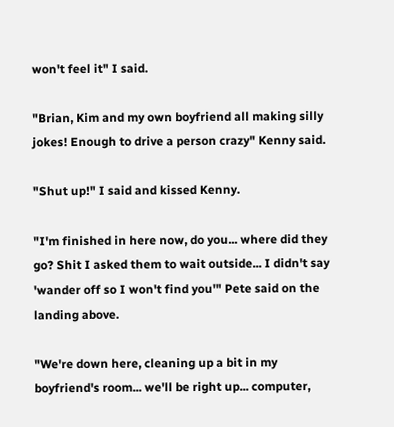won't feel it" I said.

"Brian, Kim and my own boyfriend all making silly jokes! Enough to drive a person crazy" Kenny said.

"Shut up!" I said and kissed Kenny.

"I'm finished in here now, do you... where did they go? Shit I asked them to wait outside... I didn't say 'wander off so I won't find you'" Pete said on the landing above.

"We're down here, cleaning up a bit in my boyfriend's room... we'll be right up... computer,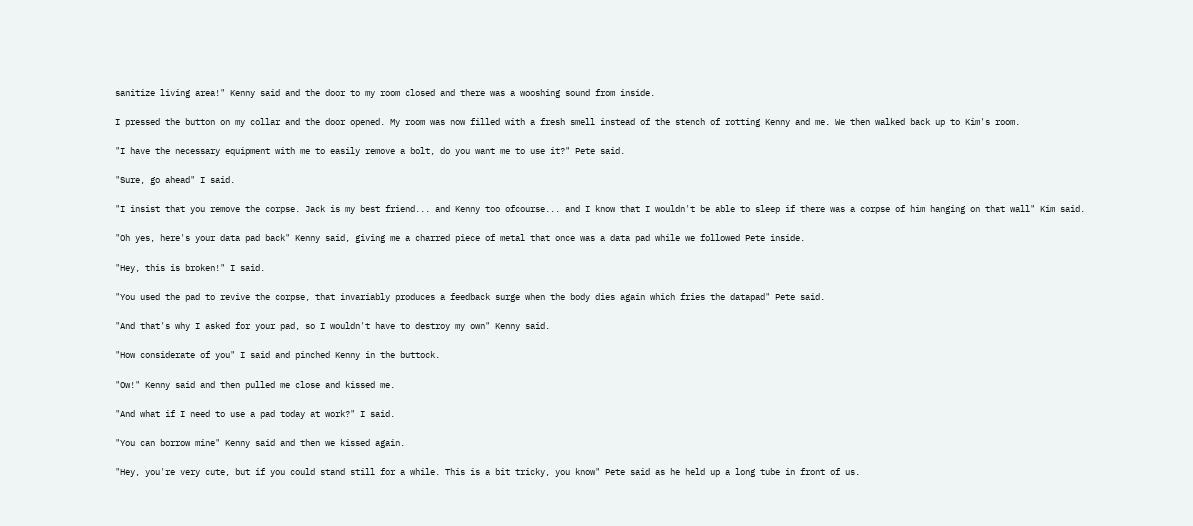sanitize living area!" Kenny said and the door to my room closed and there was a wooshing sound from inside.

I pressed the button on my collar and the door opened. My room was now filled with a fresh smell instead of the stench of rotting Kenny and me. We then walked back up to Kim's room.

"I have the necessary equipment with me to easily remove a bolt, do you want me to use it?" Pete said.

"Sure, go ahead" I said.

"I insist that you remove the corpse. Jack is my best friend... and Kenny too ofcourse... and I know that I wouldn't be able to sleep if there was a corpse of him hanging on that wall" Kim said.

"Oh yes, here's your data pad back" Kenny said, giving me a charred piece of metal that once was a data pad while we followed Pete inside.

"Hey, this is broken!" I said.

"You used the pad to revive the corpse, that invariably produces a feedback surge when the body dies again which fries the datapad" Pete said.

"And that's why I asked for your pad, so I wouldn't have to destroy my own" Kenny said.

"How considerate of you" I said and pinched Kenny in the buttock.

"Ow!" Kenny said and then pulled me close and kissed me.

"And what if I need to use a pad today at work?" I said.

"You can borrow mine" Kenny said and then we kissed again.

"Hey, you're very cute, but if you could stand still for a while. This is a bit tricky, you know" Pete said as he held up a long tube in front of us.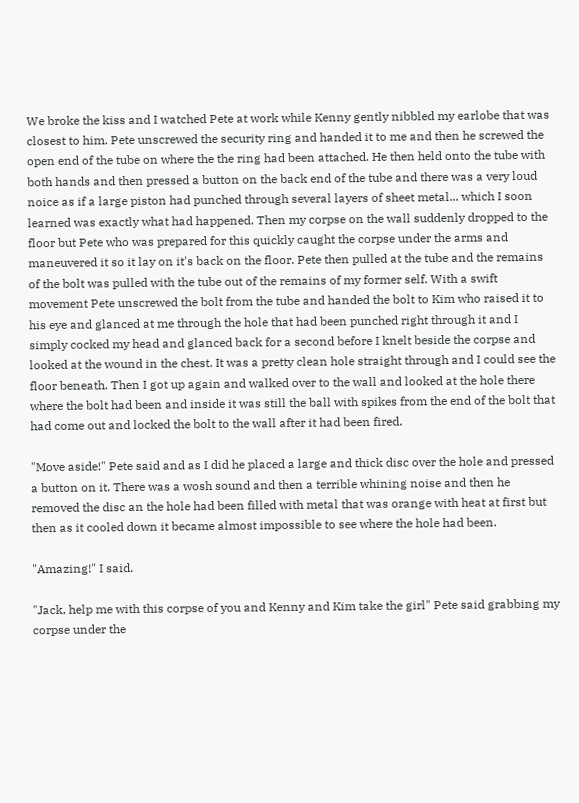We broke the kiss and I watched Pete at work while Kenny gently nibbled my earlobe that was closest to him. Pete unscrewed the security ring and handed it to me and then he screwed the open end of the tube on where the the ring had been attached. He then held onto the tube with both hands and then pressed a button on the back end of the tube and there was a very loud noice as if a large piston had punched through several layers of sheet metal... which I soon learned was exactly what had happened. Then my corpse on the wall suddenly dropped to the floor but Pete who was prepared for this quickly caught the corpse under the arms and maneuvered it so it lay on it's back on the floor. Pete then pulled at the tube and the remains of the bolt was pulled with the tube out of the remains of my former self. With a swift movement Pete unscrewed the bolt from the tube and handed the bolt to Kim who raised it to his eye and glanced at me through the hole that had been punched right through it and I simply cocked my head and glanced back for a second before I knelt beside the corpse and looked at the wound in the chest. It was a pretty clean hole straight through and I could see the floor beneath. Then I got up again and walked over to the wall and looked at the hole there where the bolt had been and inside it was still the ball with spikes from the end of the bolt that had come out and locked the bolt to the wall after it had been fired.

"Move aside!" Pete said and as I did he placed a large and thick disc over the hole and pressed a button on it. There was a wosh sound and then a terrible whining noise and then he removed the disc an the hole had been filled with metal that was orange with heat at first but then as it cooled down it became almost impossible to see where the hole had been.

"Amazing!" I said.

"Jack, help me with this corpse of you and Kenny and Kim take the girl" Pete said grabbing my corpse under the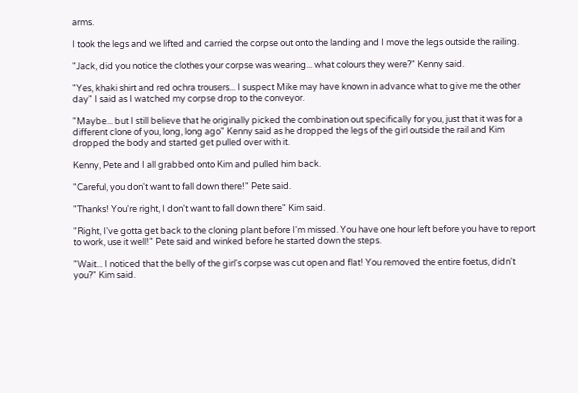arms.

I took the legs and we lifted and carried the corpse out onto the landing and I move the legs outside the railing.

"Jack, did you notice the clothes your corpse was wearing... what colours they were?" Kenny said.

"Yes, khaki shirt and red ochra trousers... I suspect Mike may have known in advance what to give me the other day" I said as I watched my corpse drop to the conveyor.

"Maybe... but I still believe that he originally picked the combination out specifically for you, just that it was for a different clone of you, long, long ago" Kenny said as he dropped the legs of the girl outside the rail and Kim dropped the body and started get pulled over with it.

Kenny, Pete and I all grabbed onto Kim and pulled him back.

"Careful, you don't want to fall down there!" Pete said.

"Thanks! You're right, I don't want to fall down there" Kim said.

"Right, I've gotta get back to the cloning plant before I'm missed. You have one hour left before you have to report to work, use it well!" Pete said and winked before he started down the steps.

"Wait... I noticed that the belly of the girl's corpse was cut open and flat! You removed the entire foetus, didn't you?" Kim said.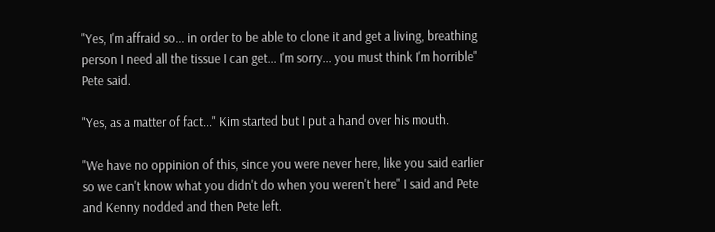"Yes, I'm affraid so... in order to be able to clone it and get a living, breathing person I need all the tissue I can get... I'm sorry... you must think I'm horrible" Pete said.

"Yes, as a matter of fact..." Kim started but I put a hand over his mouth.

"We have no oppinion of this, since you were never here, like you said earlier so we can't know what you didn't do when you weren't here" I said and Pete and Kenny nodded and then Pete left.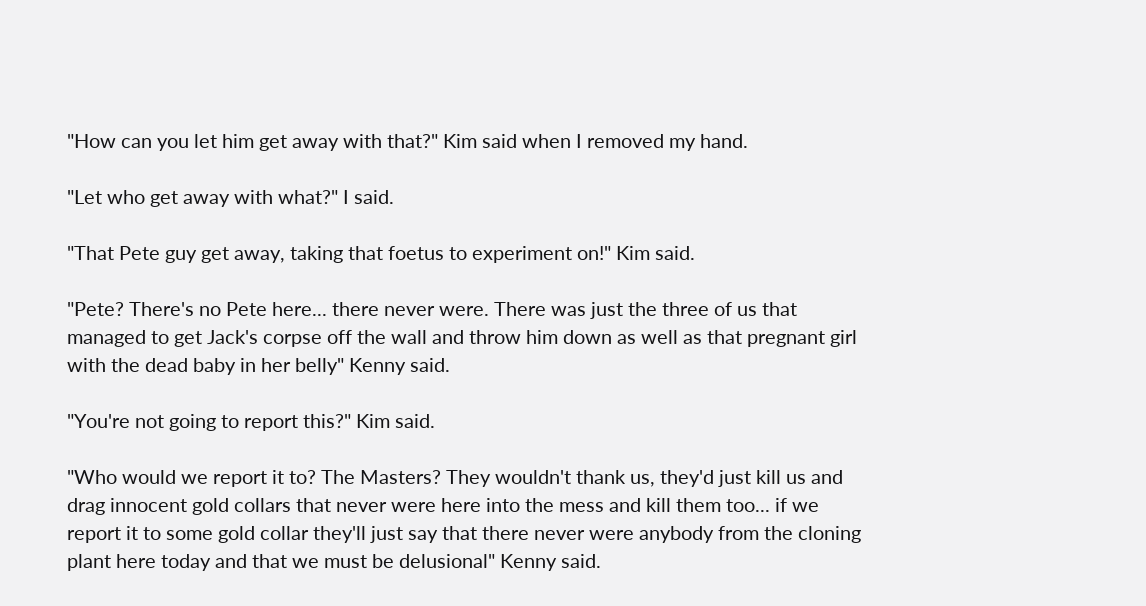"How can you let him get away with that?" Kim said when I removed my hand.

"Let who get away with what?" I said.

"That Pete guy get away, taking that foetus to experiment on!" Kim said.

"Pete? There's no Pete here... there never were. There was just the three of us that managed to get Jack's corpse off the wall and throw him down as well as that pregnant girl with the dead baby in her belly" Kenny said.

"You're not going to report this?" Kim said.

"Who would we report it to? The Masters? They wouldn't thank us, they'd just kill us and drag innocent gold collars that never were here into the mess and kill them too... if we report it to some gold collar they'll just say that there never were anybody from the cloning plant here today and that we must be delusional" Kenny said.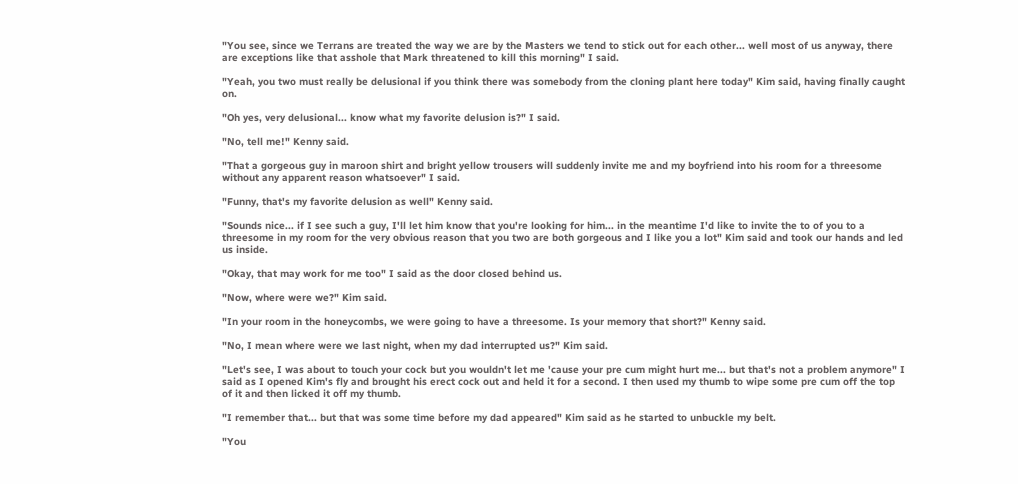"You see, since we Terrans are treated the way we are by the Masters we tend to stick out for each other... well most of us anyway, there are exceptions like that asshole that Mark threatened to kill this morning" I said.

"Yeah, you two must really be delusional if you think there was somebody from the cloning plant here today" Kim said, having finally caught on.

"Oh yes, very delusional... know what my favorite delusion is?" I said.

"No, tell me!" Kenny said.

"That a gorgeous guy in maroon shirt and bright yellow trousers will suddenly invite me and my boyfriend into his room for a threesome without any apparent reason whatsoever" I said.

"Funny, that's my favorite delusion as well" Kenny said.

"Sounds nice... if I see such a guy, I'll let him know that you're looking for him... in the meantime I'd like to invite the to of you to a threesome in my room for the very obvious reason that you two are both gorgeous and I like you a lot" Kim said and took our hands and led us inside.

"Okay, that may work for me too" I said as the door closed behind us.

"Now, where were we?" Kim said.

"In your room in the honeycombs, we were going to have a threesome. Is your memory that short?" Kenny said.

"No, I mean where were we last night, when my dad interrupted us?" Kim said.

"Let's see, I was about to touch your cock but you wouldn't let me 'cause your pre cum might hurt me... but that's not a problem anymore" I said as I opened Kim's fly and brought his erect cock out and held it for a second. I then used my thumb to wipe some pre cum off the top of it and then licked it off my thumb.

"I remember that... but that was some time before my dad appeared" Kim said as he started to unbuckle my belt.

"You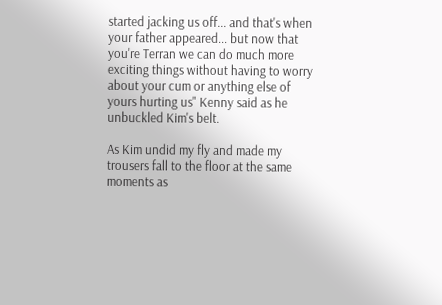started jacking us off... and that's when your father appeared... but now that you're Terran we can do much more exciting things without having to worry about your cum or anything else of yours hurting us" Kenny said as he unbuckled Kim's belt.

As Kim undid my fly and made my trousers fall to the floor at the same moments as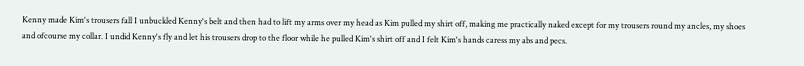Kenny made Kim's trousers fall I unbuckled Kenny's belt and then had to lift my arms over my head as Kim pulled my shirt off, making me practically naked except for my trousers round my ancles, my shoes and ofcourse my collar. I undid Kenny's fly and let his trousers drop to the floor while he pulled Kim's shirt off and I felt Kim's hands caress my abs and pecs.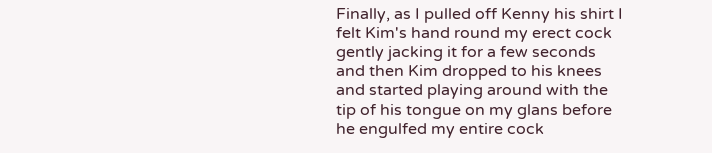Finally, as I pulled off Kenny his shirt I felt Kim's hand round my erect cock gently jacking it for a few seconds and then Kim dropped to his knees and started playing around with the tip of his tongue on my glans before he engulfed my entire cock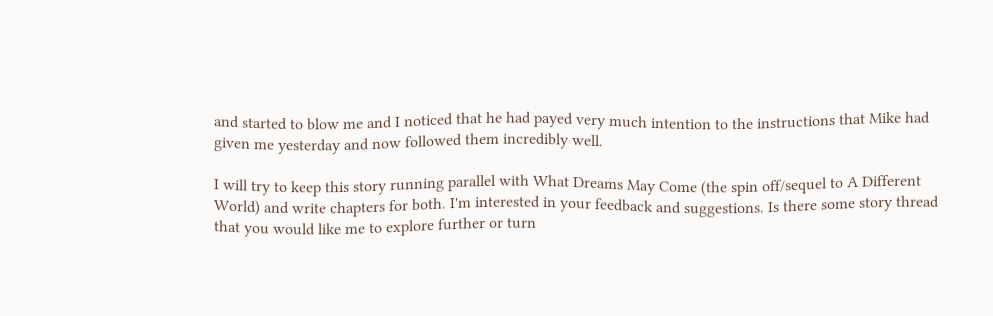and started to blow me and I noticed that he had payed very much intention to the instructions that Mike had given me yesterday and now followed them incredibly well.

I will try to keep this story running parallel with What Dreams May Come (the spin off/sequel to A Different World) and write chapters for both. I'm interested in your feedback and suggestions. Is there some story thread that you would like me to explore further or turn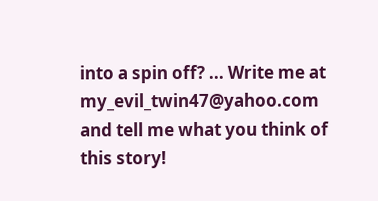into a spin off? ... Write me at my_evil_twin47@yahoo.com and tell me what you think of this story!